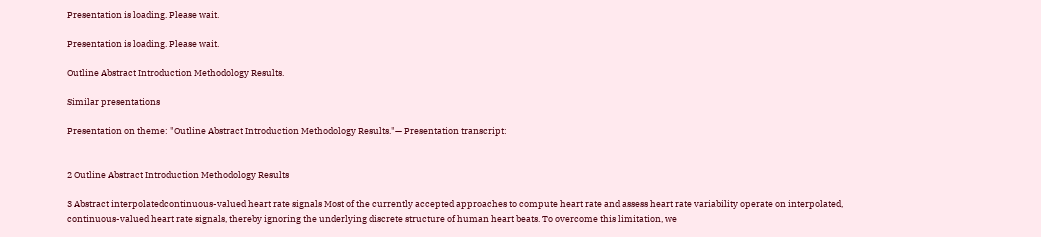Presentation is loading. Please wait.

Presentation is loading. Please wait.

Outline Abstract Introduction Methodology Results.

Similar presentations

Presentation on theme: "Outline Abstract Introduction Methodology Results."— Presentation transcript:


2 Outline Abstract Introduction Methodology Results

3 Abstract interpolatedcontinuous-valued heart rate signals Most of the currently accepted approaches to compute heart rate and assess heart rate variability operate on interpolated, continuous-valued heart rate signals, thereby ignoring the underlying discrete structure of human heart beats. To overcome this limitation, we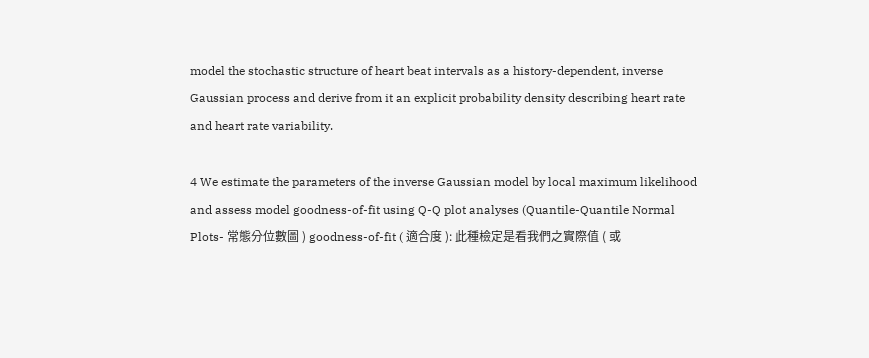model the stochastic structure of heart beat intervals as a history-dependent, inverse Gaussian process and derive from it an explicit probability density describing heart rate and heart rate variability.

4 We estimate the parameters of the inverse Gaussian model by local maximum likelihood and assess model goodness-of-fit using Q-Q plot analyses (Quantile-Quantile Normal Plots- 常態分位數圖 ) goodness-of-fit ( 適合度 ): 此種檢定是看我們之實際值 ( 或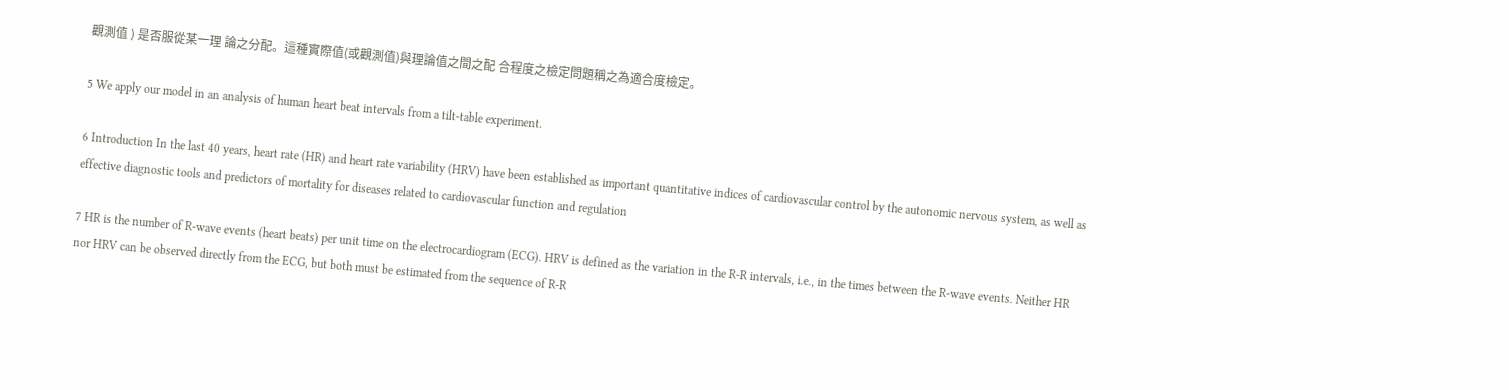觀測值 ) 是否服從某一理 論之分配。這種實際值(或觀測值)與理論值之間之配 合程度之檢定問題稱之為適合度檢定。

5 We apply our model in an analysis of human heart beat intervals from a tilt-table experiment.

6 Introduction In the last 40 years, heart rate (HR) and heart rate variability (HRV) have been established as important quantitative indices of cardiovascular control by the autonomic nervous system, as well as effective diagnostic tools and predictors of mortality for diseases related to cardiovascular function and regulation

7 HR is the number of R-wave events (heart beats) per unit time on the electrocardiogram (ECG). HRV is defined as the variation in the R-R intervals, i.e., in the times between the R-wave events. Neither HR nor HRV can be observed directly from the ECG, but both must be estimated from the sequence of R-R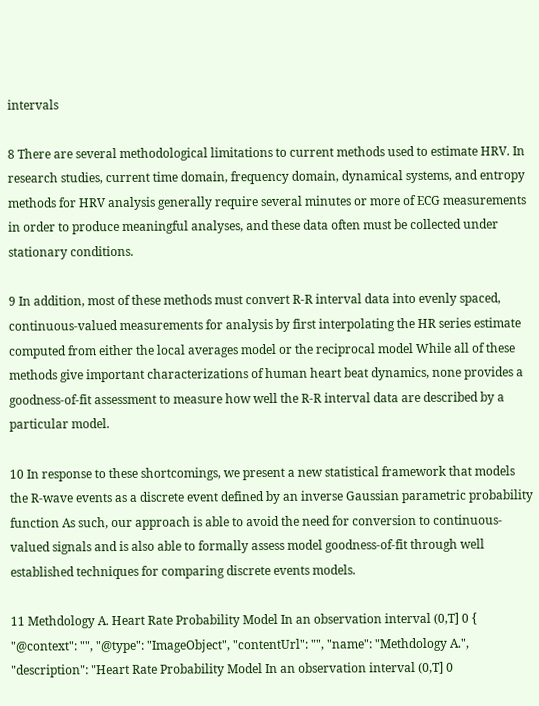intervals

8 There are several methodological limitations to current methods used to estimate HRV. In research studies, current time domain, frequency domain, dynamical systems, and entropy methods for HRV analysis generally require several minutes or more of ECG measurements in order to produce meaningful analyses, and these data often must be collected under stationary conditions.

9 In addition, most of these methods must convert R-R interval data into evenly spaced, continuous-valued measurements for analysis by first interpolating the HR series estimate computed from either the local averages model or the reciprocal model While all of these methods give important characterizations of human heart beat dynamics, none provides a goodness-of-fit assessment to measure how well the R-R interval data are described by a particular model.

10 In response to these shortcomings, we present a new statistical framework that models the R-wave events as a discrete event defined by an inverse Gaussian parametric probability function As such, our approach is able to avoid the need for conversion to continuous-valued signals and is also able to formally assess model goodness-of-fit through well established techniques for comparing discrete events models.

11 Methdology A. Heart Rate Probability Model In an observation interval (0,T] 0 { "@context": "", "@type": "ImageObject", "contentUrl": "", "name": "Methdology A.", "description": "Heart Rate Probability Model In an observation interval (0,T] 0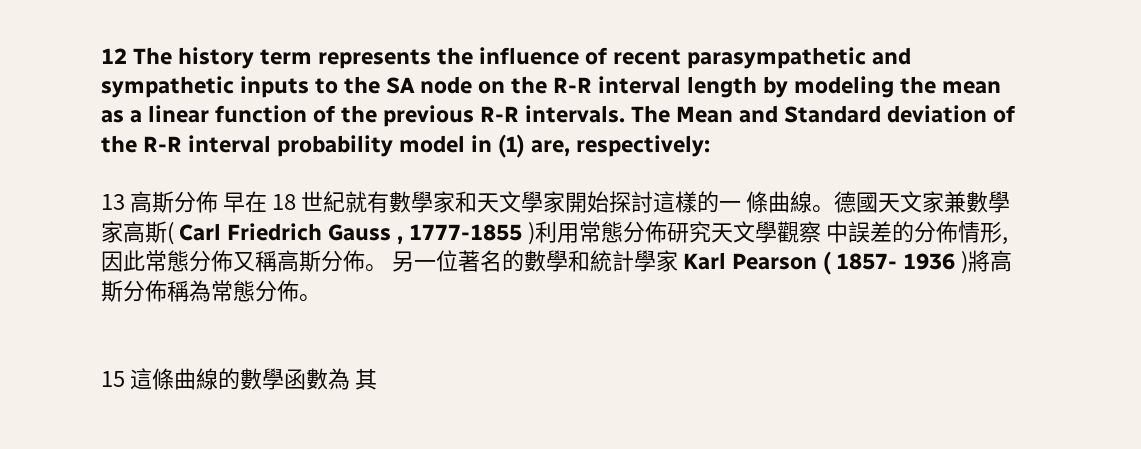12 The history term represents the influence of recent parasympathetic and sympathetic inputs to the SA node on the R-R interval length by modeling the mean as a linear function of the previous R-R intervals. The Mean and Standard deviation of the R-R interval probability model in (1) are, respectively:

13 高斯分佈 早在 18 世紀就有數學家和天文學家開始探討這樣的一 條曲線。德國天文家兼數學家高斯( Carl Friedrich Gauss , 1777-1855 )利用常態分佈研究天文學觀察 中誤差的分佈情形,因此常態分佈又稱高斯分佈。 另一位著名的數學和統計學家 Karl Pearson ( 1857- 1936 )將高斯分佈稱為常態分佈。


15 這條曲線的數學函數為 其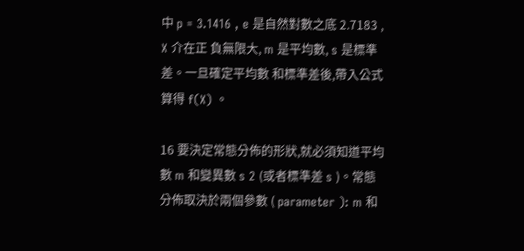中 p = 3.1416 , e 是自然對數之底 2.7183 , X 介在正 負無限大, m 是平均數, s 是標準差。一旦確定平均數 和標準差後,帶入公式算得 f(X) 。

16 要決定常態分佈的形狀,就必須知道平均數 m 和變異數 s 2 (或者標準差 s )。常態分佈取決於兩個參數 ( parameter ): m 和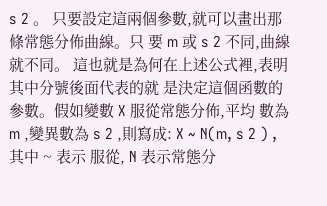s 2 。 只要設定這兩個參數,就可以畫出那條常態分佈曲線。只 要 m 或 s 2 不同,曲線就不同。 這也就是為何在上述公式裡,表明 其中分號後面代表的就 是決定這個函數的參數。假如變數 X 服從常態分佈,平均 數為 m ,變異數為 s 2 ,則寫成: X ~ N(m, s 2 ) ,其中 ~ 表示 服從, N 表示常態分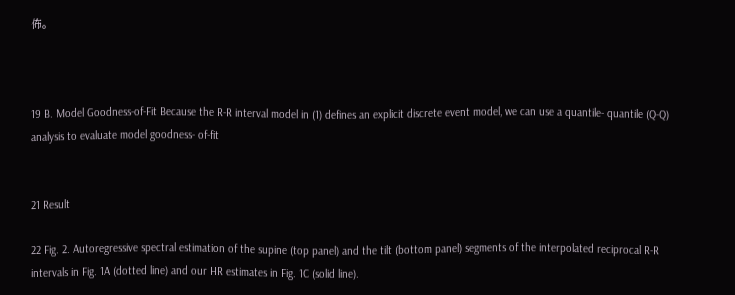佈。



19 B. Model Goodness-of-Fit Because the R-R interval model in (1) defines an explicit discrete event model, we can use a quantile- quantile (Q-Q) analysis to evaluate model goodness- of-fit


21 Result

22 Fig. 2. Autoregressive spectral estimation of the supine (top panel) and the tilt (bottom panel) segments of the interpolated reciprocal R-R intervals in Fig. 1A (dotted line) and our HR estimates in Fig. 1C (solid line).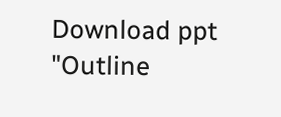Download ppt "Outline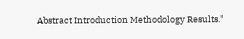Abstract Introduction Methodology Results."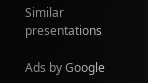Similar presentations

Ads by Google